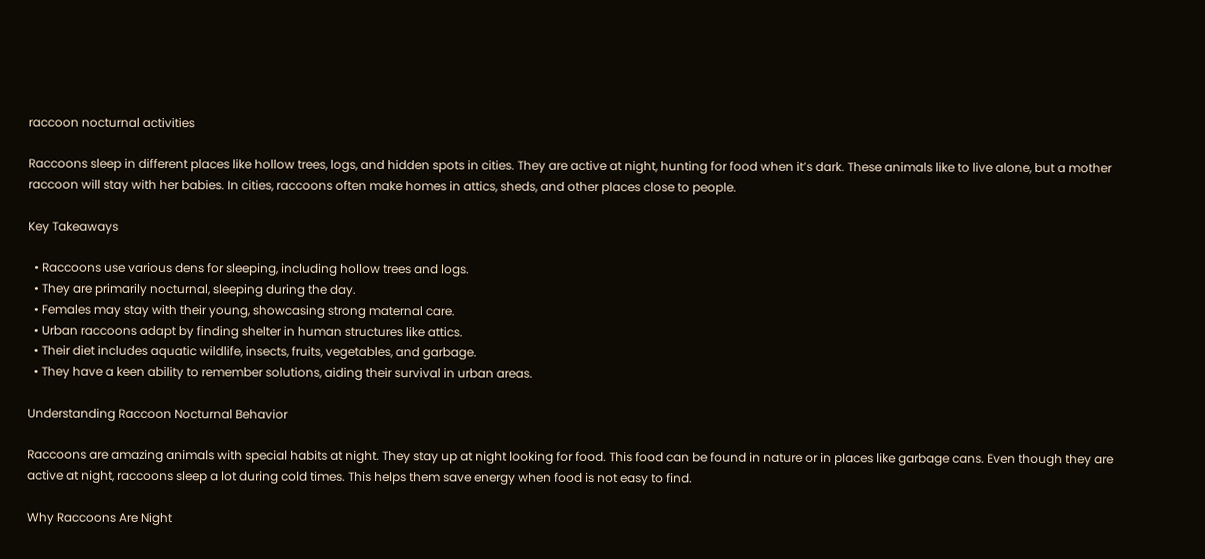raccoon nocturnal activities

Raccoons sleep in different places like hollow trees, logs, and hidden spots in cities. They are active at night, hunting for food when it’s dark. These animals like to live alone, but a mother raccoon will stay with her babies. In cities, raccoons often make homes in attics, sheds, and other places close to people.

Key Takeaways

  • Raccoons use various dens for sleeping, including hollow trees and logs.
  • They are primarily nocturnal, sleeping during the day.
  • Females may stay with their young, showcasing strong maternal care.
  • Urban raccoons adapt by finding shelter in human structures like attics.
  • Their diet includes aquatic wildlife, insects, fruits, vegetables, and garbage.
  • They have a keen ability to remember solutions, aiding their survival in urban areas.

Understanding Raccoon Nocturnal Behavior

Raccoons are amazing animals with special habits at night. They stay up at night looking for food. This food can be found in nature or in places like garbage cans. Even though they are active at night, raccoons sleep a lot during cold times. This helps them save energy when food is not easy to find.

Why Raccoons Are Night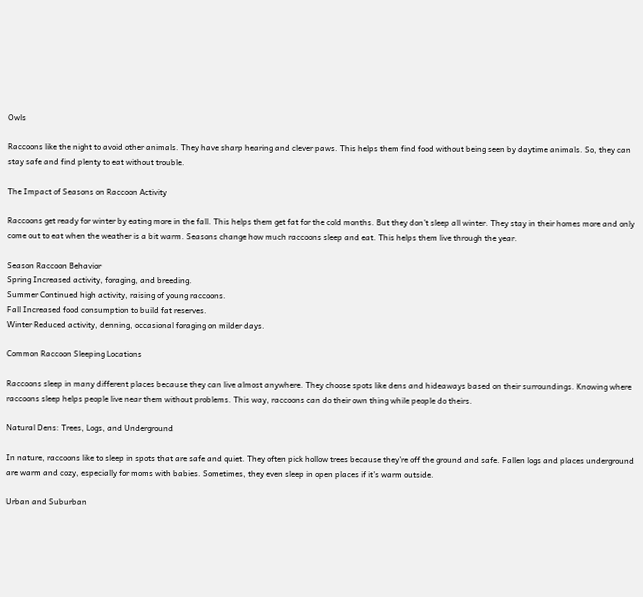Owls

Raccoons like the night to avoid other animals. They have sharp hearing and clever paws. This helps them find food without being seen by daytime animals. So, they can stay safe and find plenty to eat without trouble.

The Impact of Seasons on Raccoon Activity

Raccoons get ready for winter by eating more in the fall. This helps them get fat for the cold months. But they don’t sleep all winter. They stay in their homes more and only come out to eat when the weather is a bit warm. Seasons change how much raccoons sleep and eat. This helps them live through the year.

Season Raccoon Behavior
Spring Increased activity, foraging, and breeding.
Summer Continued high activity, raising of young raccoons.
Fall Increased food consumption to build fat reserves.
Winter Reduced activity, denning, occasional foraging on milder days.

Common Raccoon Sleeping Locations

Raccoons sleep in many different places because they can live almost anywhere. They choose spots like dens and hideaways based on their surroundings. Knowing where raccoons sleep helps people live near them without problems. This way, raccoons can do their own thing while people do theirs.

Natural Dens: Trees, Logs, and Underground

In nature, raccoons like to sleep in spots that are safe and quiet. They often pick hollow trees because they’re off the ground and safe. Fallen logs and places underground are warm and cozy, especially for moms with babies. Sometimes, they even sleep in open places if it’s warm outside.

Urban and Suburban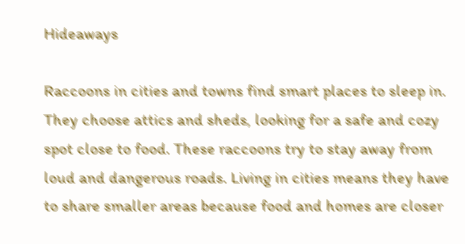Hideaways

Raccoons in cities and towns find smart places to sleep in. They choose attics and sheds, looking for a safe and cozy spot close to food. These raccoons try to stay away from loud and dangerous roads. Living in cities means they have to share smaller areas because food and homes are closer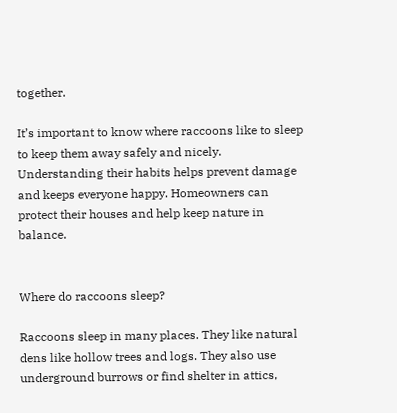together.

It’s important to know where raccoons like to sleep to keep them away safely and nicely. Understanding their habits helps prevent damage and keeps everyone happy. Homeowners can protect their houses and help keep nature in balance.


Where do raccoons sleep?

Raccoons sleep in many places. They like natural dens like hollow trees and logs. They also use underground burrows or find shelter in attics,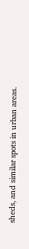sheds, and similar spots in urban areas.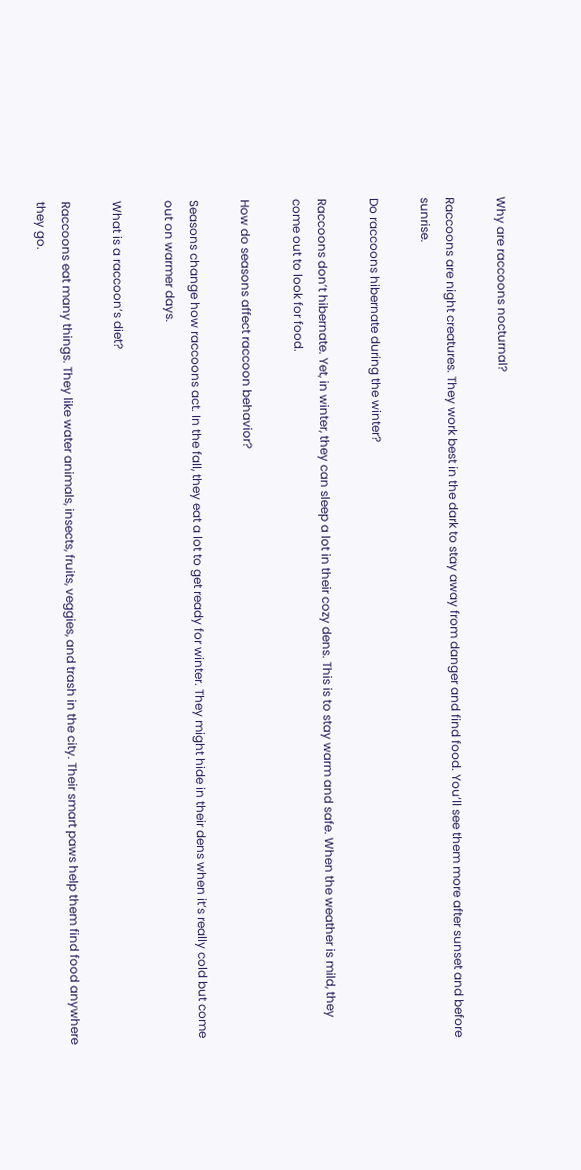Why are raccoons nocturnal?

Raccoons are night creatures. They work best in the dark to stay away from danger and find food. You’ll see them more after sunset and before sunrise.

Do raccoons hibernate during the winter?

Raccoons don’t hibernate. Yet, in winter, they can sleep a lot in their cozy dens. This is to stay warm and safe. When the weather is mild, they come out to look for food.

How do seasons affect raccoon behavior?

Seasons change how raccoons act. In the fall, they eat a lot to get ready for winter. They might hide in their dens when it’s really cold but come out on warmer days.

What is a raccoon’s diet?

Raccoons eat many things. They like water animals, insects, fruits, veggies, and trash in the city. Their smart paws help them find food anywhere they go.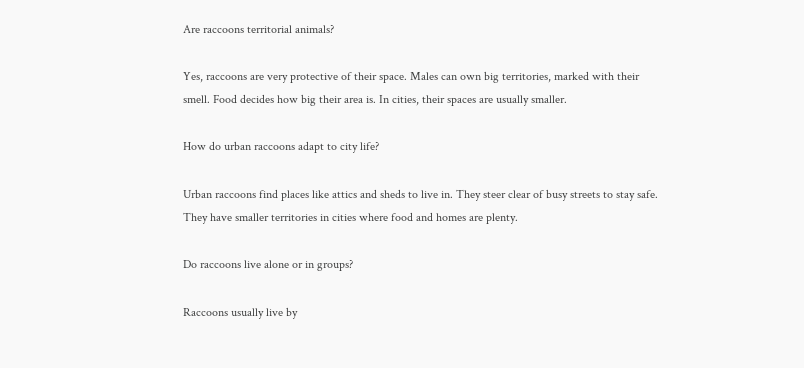Are raccoons territorial animals?

Yes, raccoons are very protective of their space. Males can own big territories, marked with their smell. Food decides how big their area is. In cities, their spaces are usually smaller.

How do urban raccoons adapt to city life?

Urban raccoons find places like attics and sheds to live in. They steer clear of busy streets to stay safe. They have smaller territories in cities where food and homes are plenty.

Do raccoons live alone or in groups?

Raccoons usually live by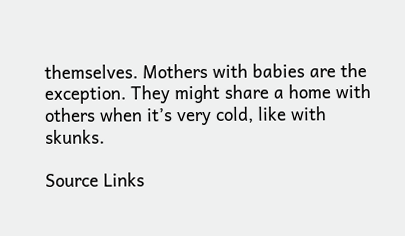themselves. Mothers with babies are the exception. They might share a home with others when it’s very cold, like with skunks.

Source Links